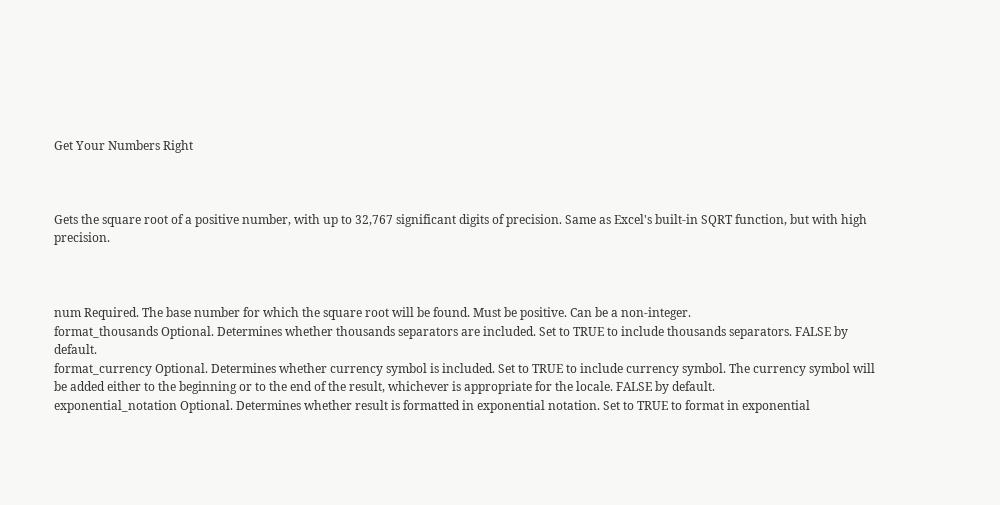Get Your Numbers Right



Gets the square root of a positive number, with up to 32,767 significant digits of precision. Same as Excel's built-in SQRT function, but with high precision.



num Required. The base number for which the square root will be found. Must be positive. Can be a non-integer.
format_thousands Optional. Determines whether thousands separators are included. Set to TRUE to include thousands separators. FALSE by default.
format_currency Optional. Determines whether currency symbol is included. Set to TRUE to include currency symbol. The currency symbol will be added either to the beginning or to the end of the result, whichever is appropriate for the locale. FALSE by default.
exponential_notation Optional. Determines whether result is formatted in exponential notation. Set to TRUE to format in exponential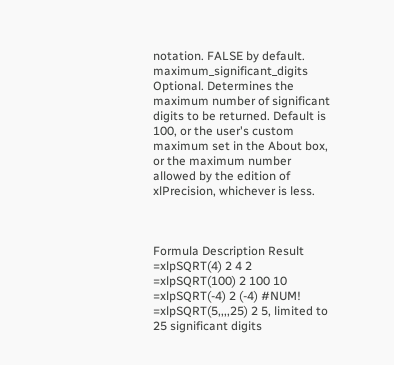notation. FALSE by default.
maximum_significant_digits Optional. Determines the maximum number of significant digits to be returned. Default is 100, or the user's custom maximum set in the About box, or the maximum number allowed by the edition of xlPrecision, whichever is less.



Formula Description Result
=xlpSQRT(4) 2 4 2
=xlpSQRT(100) 2 100 10
=xlpSQRT(-4) 2 (-4) #NUM!
=xlpSQRT(5,,,,25) 2 5, limited to 25 significant digits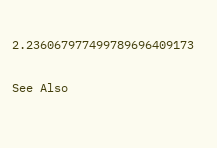2.236067977499789696409173

See Also